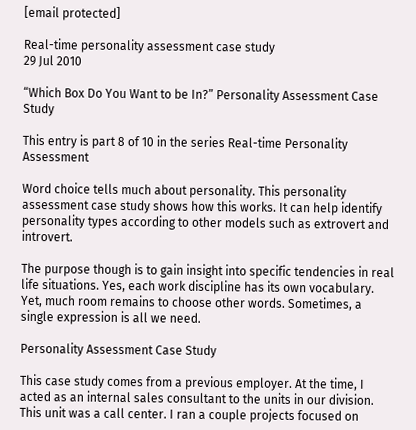[email protected]

Real-time personality assessment case study
29 Jul 2010

“Which Box Do You Want to be In?” Personality Assessment Case Study

This entry is part 8 of 10 in the series Real-time Personality Assessment

Word choice tells much about personality. This personality assessment case study shows how this works. It can help identify personality types according to other models such as extrovert and introvert.

The purpose though is to gain insight into specific tendencies in real life situations. Yes, each work discipline has its own vocabulary. Yet, much room remains to choose other words. Sometimes, a single expression is all we need.

Personality Assessment Case Study

This case study comes from a previous employer. At the time, I acted as an internal sales consultant to the units in our division.  This unit was a call center. I ran a couple projects focused on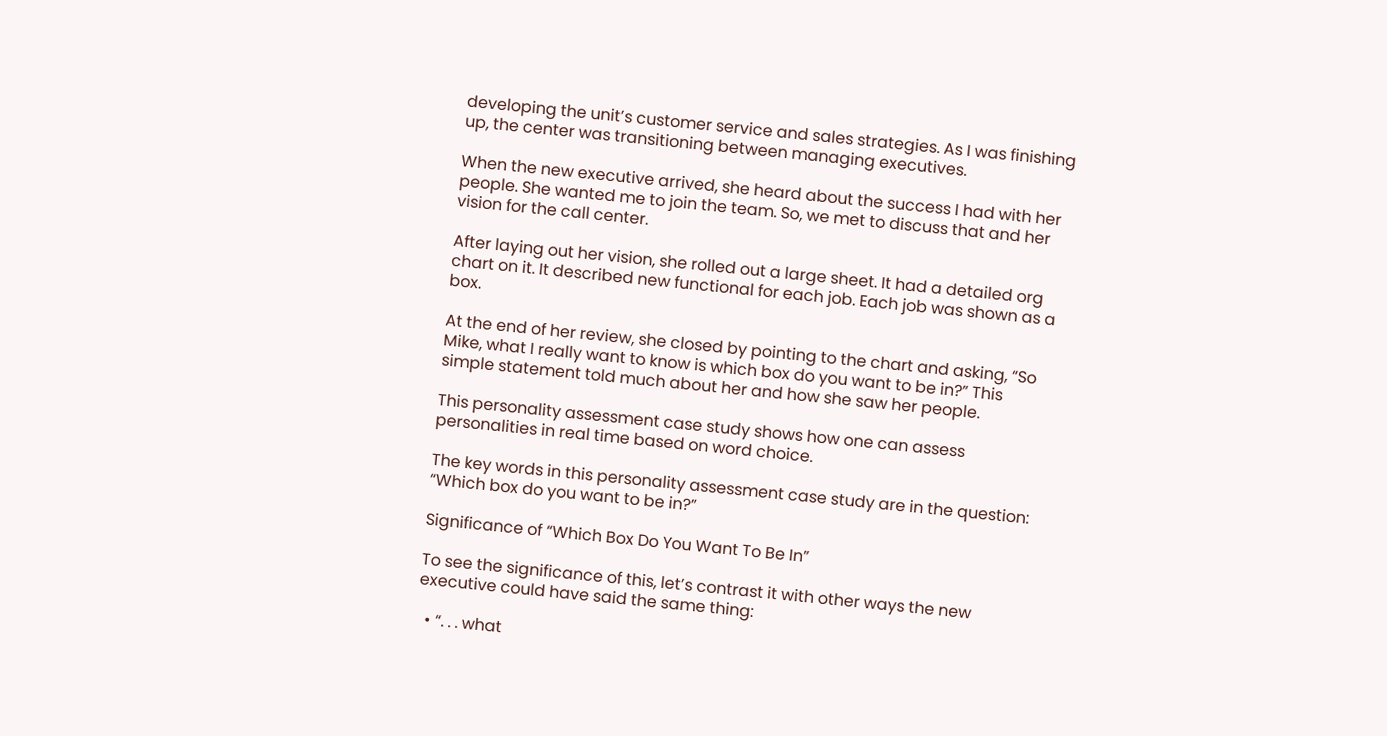developing the unit’s customer service and sales strategies. As I was finishing up, the center was transitioning between managing executives.

When the new executive arrived, she heard about the success I had with her people. She wanted me to join the team. So, we met to discuss that and her vision for the call center.

After laying out her vision, she rolled out a large sheet. It had a detailed org chart on it. It described new functional for each job. Each job was shown as a box.

At the end of her review, she closed by pointing to the chart and asking, “So Mike, what I really want to know is which box do you want to be in?” This simple statement told much about her and how she saw her people.

This personality assessment case study shows how one can assess personalities in real time based on word choice.

The key words in this personality assessment case study are in the question: “Which box do you want to be in?”

Significance of “Which Box Do You Want To Be In”

To see the significance of this, let’s contrast it with other ways the new executive could have said the same thing:

  • “. . . what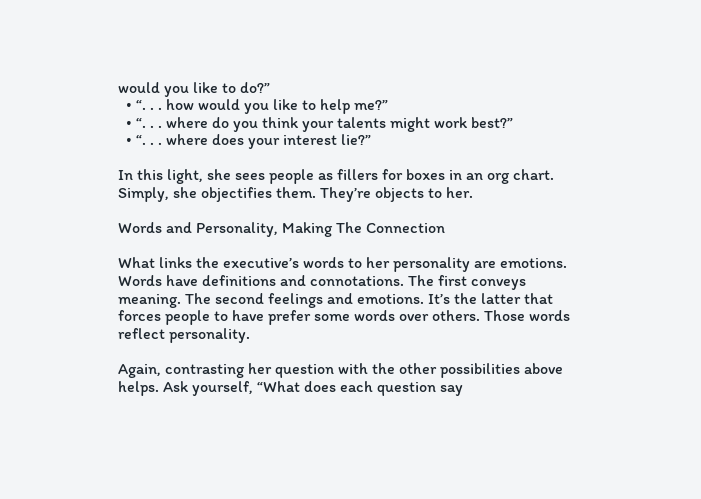would you like to do?”
  • “. . . how would you like to help me?”
  • “. . . where do you think your talents might work best?”
  • “. . . where does your interest lie?”

In this light, she sees people as fillers for boxes in an org chart. Simply, she objectifies them. They’re objects to her.

Words and Personality, Making The Connection

What links the executive’s words to her personality are emotions. Words have definitions and connotations. The first conveys meaning. The second feelings and emotions. It’s the latter that forces people to have prefer some words over others. Those words reflect personality.

Again, contrasting her question with the other possibilities above helps. Ask yourself, “What does each question say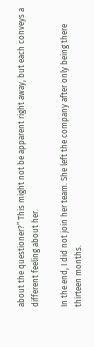about the questioner?” This might not be apparent right away, but each conveys a different feeling about her.

In the end, I did not join her team. She left the company after only being there thirteen months.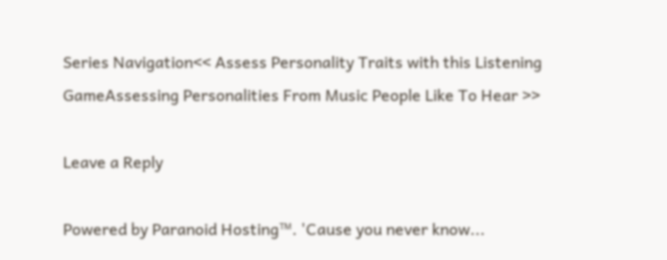Series Navigation<< Assess Personality Traits with this Listening GameAssessing Personalities From Music People Like To Hear >>

Leave a Reply

Powered by Paranoid Hosting™. 'Cause you never know...